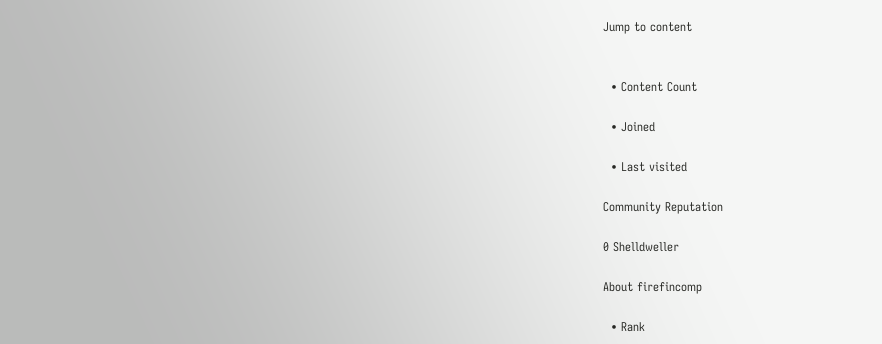Jump to content


  • Content Count

  • Joined

  • Last visited

Community Reputation

0 Shelldweller

About firefincomp

  • Rank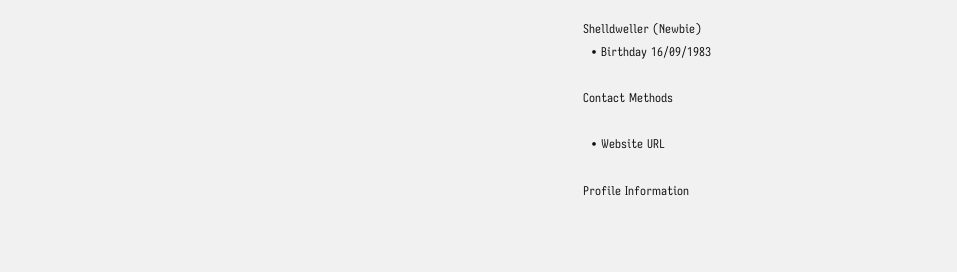Shelldweller (Newbie)
  • Birthday 16/09/1983

Contact Methods

  • Website URL

Profile Information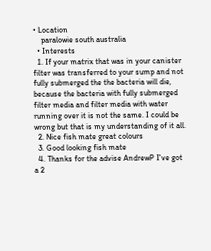• Location
    paralowie south australia
  • Interests
  1. If your matrix that was in your canister filter was transferred to your sump and not fully submerged the the bacteria will die, because the bacteria with fully submerged filter media and filter media with water running over it is not the same. I could be wrong but that is my understanding of it all.
  2. Nice fish mate great colours
  3. Good looking fish mate
  4. Thanks for the advise AndrewP I've got a 2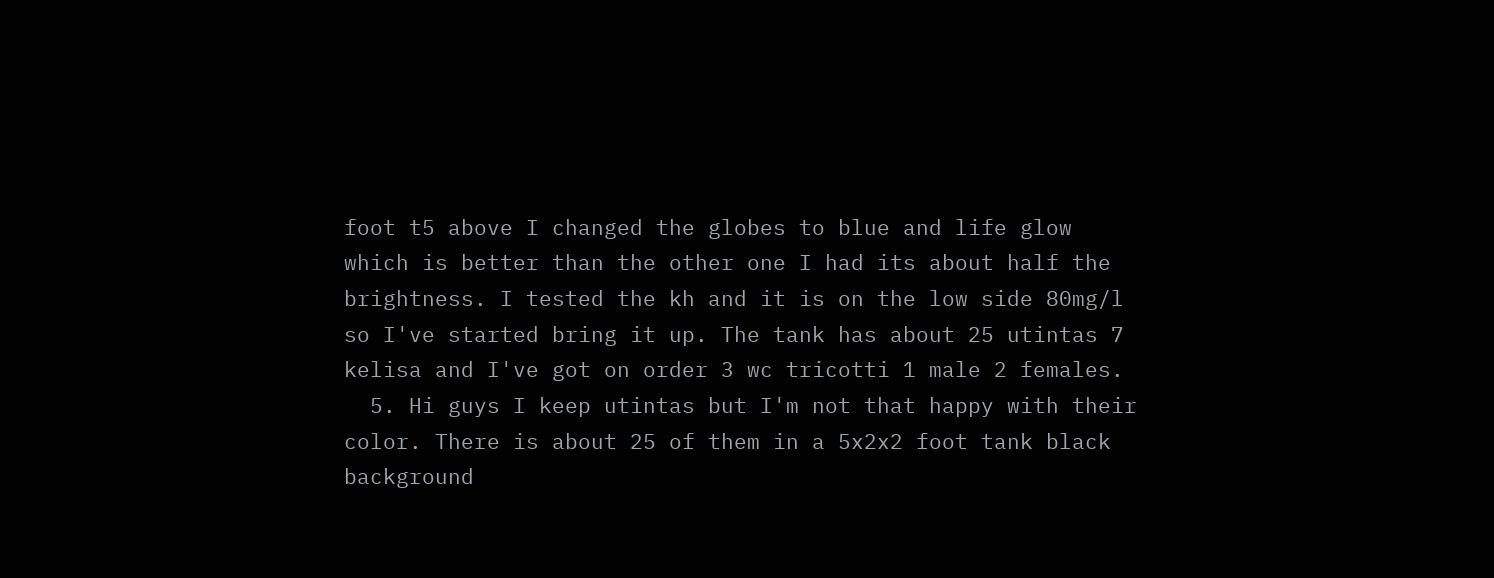foot t5 above I changed the globes to blue and life glow which is better than the other one I had its about half the brightness. I tested the kh and it is on the low side 80mg/l so I've started bring it up. The tank has about 25 utintas 7 kelisa and I've got on order 3 wc tricotti 1 male 2 females.
  5. Hi guys I keep utintas but I'm not that happy with their color. There is about 25 of them in a 5x2x2 foot tank black background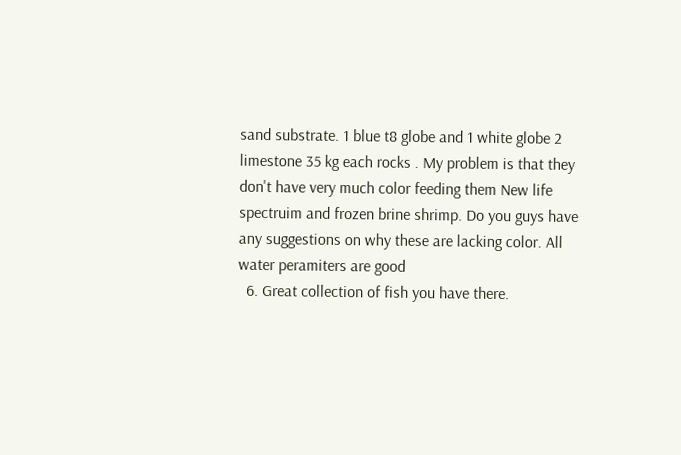sand substrate. 1 blue t8 globe and 1 white globe 2 limestone 35 kg each rocks . My problem is that they don't have very much color feeding them New life spectruim and frozen brine shrimp. Do you guys have any suggestions on why these are lacking color. All water peramiters are good
  6. Great collection of fish you have there.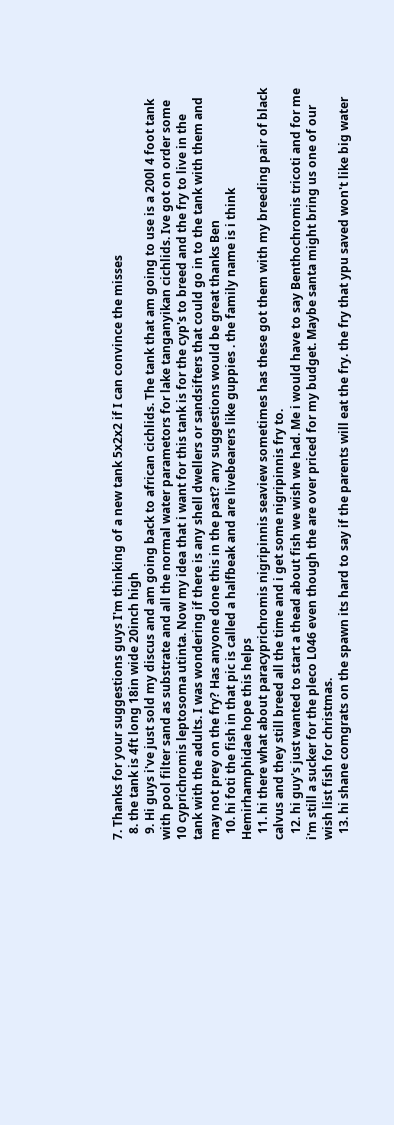7. Thanks for your suggestions guys I'm thinking of a new tank 5x2x2 if I can convince the misses
  8. the tank is 4ft long 18in wide 20inch high
  9. Hi guys i've just sold my discus and am going back to african cichlids. The tank that am going to use is a 200l 4 foot tank with pool filter sand as substrate and all the normal water parametors for lake tanganyikan cichlids. Ive got on order some 10 cyprichromis leptosoma utinta. Now my idea that i want for this tank is for the cyp's to breed and the fry to live in the tank with the adults. I was wondering if there is any shell dwellers or sandsifters that could go in to the tank with them and may not prey on the fry? Has anyone done this in the past? any suggestions would be great thanks Ben
  10. hi foti the fish in that pic is called a halfbeak and are livebearers like guppies . the family name is i think Hemirhamphidae hope this helps
  11. hi there what about paracyprichromis nigripinnis seaview sometimes has these got them with my breeding pair of black calvus and they still breed all the time and i get some nigripinnis fry to.
  12. hi guy's just wanted to start a thead about fish we wish we had. Me i would have to say Benthochromis tricoti and for me i'm still a sucker for the pleco L046 even though the are over priced for my budget. Maybe santa might bring us one of our wish list fish for christmas.
  13. hi shane comgrats on the spawn its hard to say if the parents will eat the fry. the fry that ypu saved won't like big water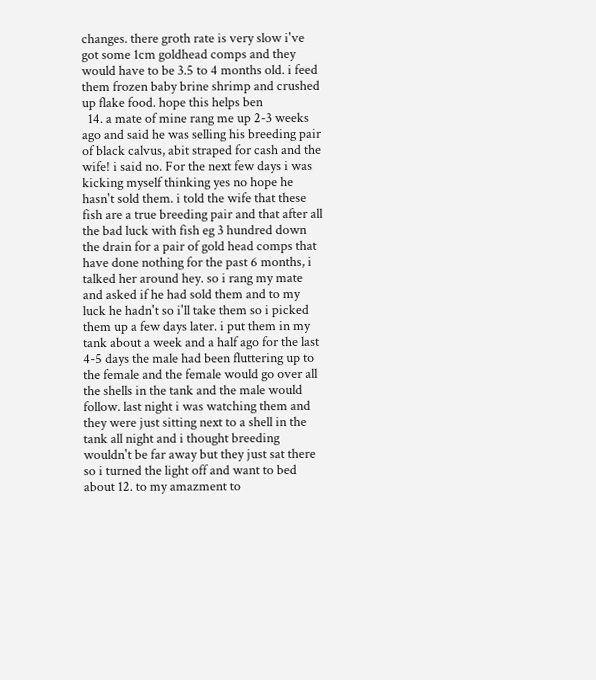changes. there groth rate is very slow i've got some 1cm goldhead comps and they would have to be 3.5 to 4 months old. i feed them frozen baby brine shrimp and crushed up flake food. hope this helps ben
  14. a mate of mine rang me up 2-3 weeks ago and said he was selling his breeding pair of black calvus, abit straped for cash and the wife! i said no. For the next few days i was kicking myself thinking yes no hope he hasn't sold them. i told the wife that these fish are a true breeding pair and that after all the bad luck with fish eg 3 hundred down the drain for a pair of gold head comps that have done nothing for the past 6 months, i talked her around hey. so i rang my mate and asked if he had sold them and to my luck he hadn't so i'll take them so i picked them up a few days later. i put them in my tank about a week and a half ago for the last 4-5 days the male had been fluttering up to the female and the female would go over all the shells in the tank and the male would follow. last night i was watching them and they were just sitting next to a shell in the tank all night and i thought breeding wouldn't be far away but they just sat there so i turned the light off and want to bed about 12. to my amazment to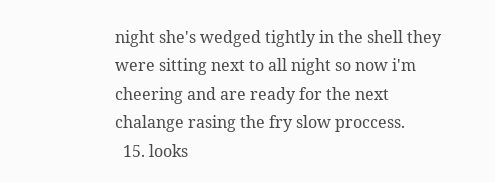night she's wedged tightly in the shell they were sitting next to all night so now i'm cheering and are ready for the next chalange rasing the fry slow proccess.
  15. looks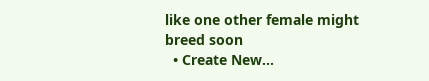like one other female might breed soon
  • Create New...